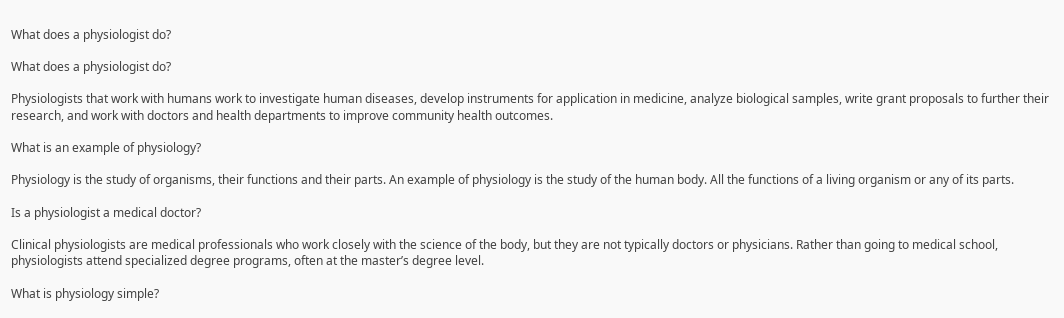What does a physiologist do?

What does a physiologist do?

Physiologists that work with humans work to investigate human diseases, develop instruments for application in medicine, analyze biological samples, write grant proposals to further their research, and work with doctors and health departments to improve community health outcomes.

What is an example of physiology?

Physiology is the study of organisms, their functions and their parts. An example of physiology is the study of the human body. All the functions of a living organism or any of its parts.

Is a physiologist a medical doctor?

Clinical physiologists are medical professionals who work closely with the science of the body, but they are not typically doctors or physicians. Rather than going to medical school, physiologists attend specialized degree programs, often at the master’s degree level.

What is physiology simple?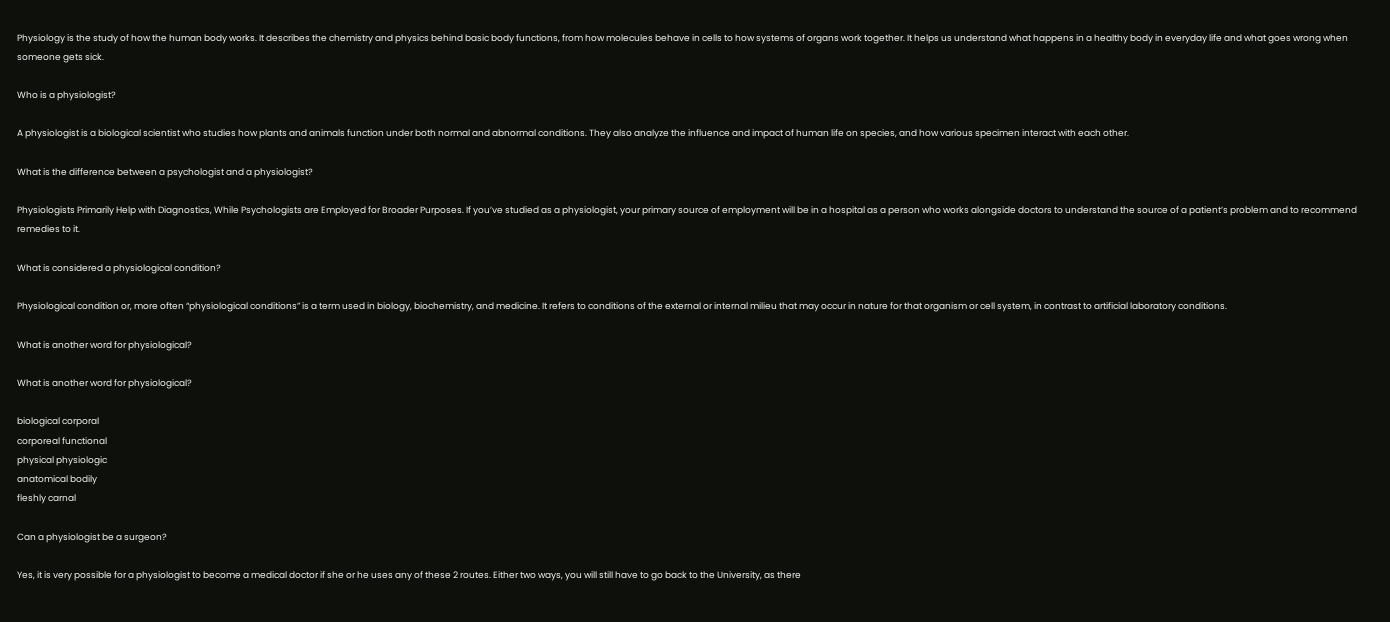Physiology is the study of how the human body works. It describes the chemistry and physics behind basic body functions, from how molecules behave in cells to how systems of organs work together. It helps us understand what happens in a healthy body in everyday life and what goes wrong when someone gets sick.

Who is a physiologist?

A physiologist is a biological scientist who studies how plants and animals function under both normal and abnormal conditions. They also analyze the influence and impact of human life on species, and how various specimen interact with each other.

What is the difference between a psychologist and a physiologist?

Physiologists Primarily Help with Diagnostics, While Psychologists are Employed for Broader Purposes. If you’ve studied as a physiologist, your primary source of employment will be in a hospital as a person who works alongside doctors to understand the source of a patient’s problem and to recommend remedies to it.

What is considered a physiological condition?

Physiological condition or, more often “physiological conditions” is a term used in biology, biochemistry, and medicine. It refers to conditions of the external or internal milieu that may occur in nature for that organism or cell system, in contrast to artificial laboratory conditions.

What is another word for physiological?

What is another word for physiological?

biological corporal
corporeal functional
physical physiologic
anatomical bodily
fleshly carnal

Can a physiologist be a surgeon?

Yes, it is very possible for a physiologist to become a medical doctor if she or he uses any of these 2 routes. Either two ways, you will still have to go back to the University, as there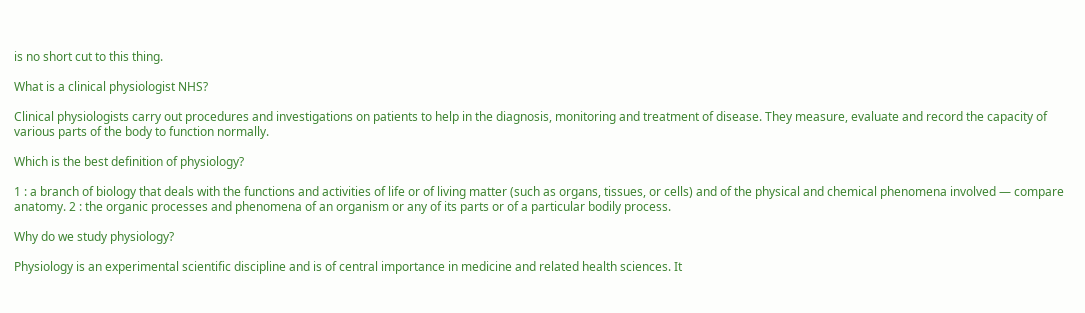is no short cut to this thing.

What is a clinical physiologist NHS?

Clinical physiologists carry out procedures and investigations on patients to help in the diagnosis, monitoring and treatment of disease. They measure, evaluate and record the capacity of various parts of the body to function normally.

Which is the best definition of physiology?

1 : a branch of biology that deals with the functions and activities of life or of living matter (such as organs, tissues, or cells) and of the physical and chemical phenomena involved — compare anatomy. 2 : the organic processes and phenomena of an organism or any of its parts or of a particular bodily process.

Why do we study physiology?

Physiology is an experimental scientific discipline and is of central importance in medicine and related health sciences. It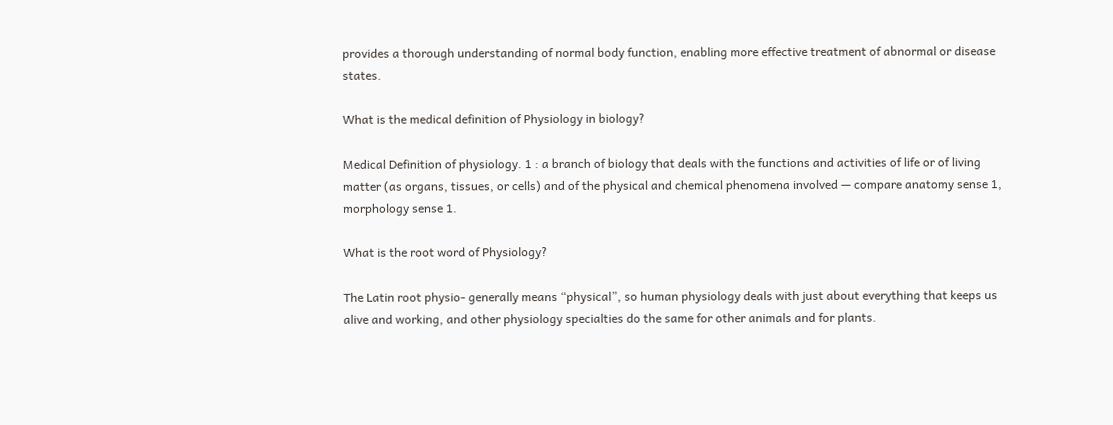provides a thorough understanding of normal body function, enabling more effective treatment of abnormal or disease states.

What is the medical definition of Physiology in biology?

Medical Definition of physiology. 1 : a branch of biology that deals with the functions and activities of life or of living matter (as organs, tissues, or cells) and of the physical and chemical phenomena involved — compare anatomy sense 1, morphology sense 1.

What is the root word of Physiology?

The Latin root physio- generally means “physical”, so human physiology deals with just about everything that keeps us alive and working, and other physiology specialties do the same for other animals and for plants.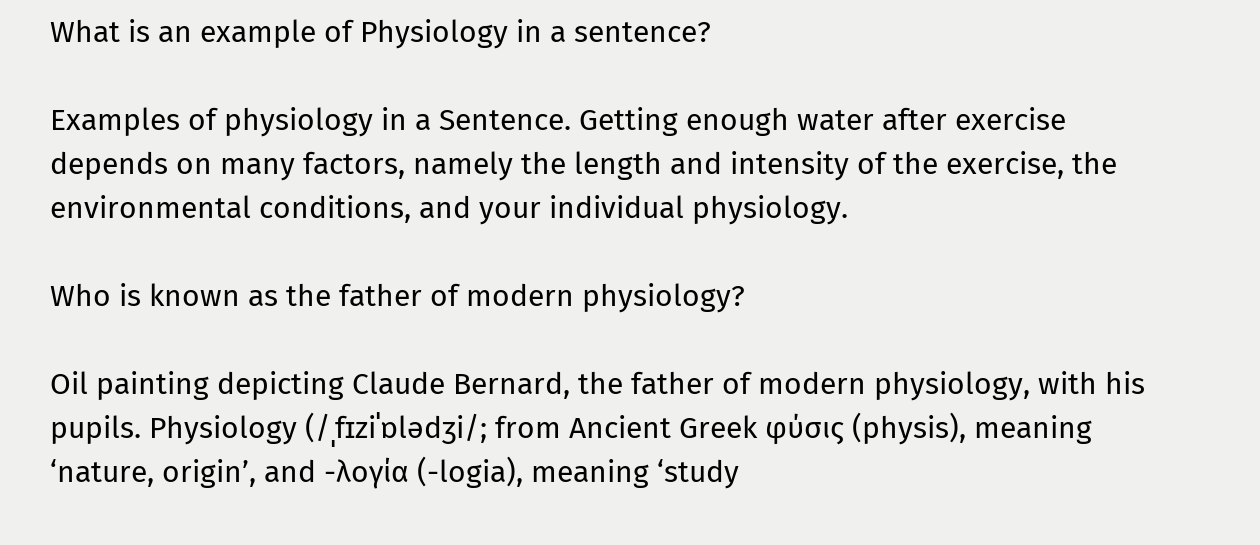What is an example of Physiology in a sentence?

Examples of physiology in a Sentence. Getting enough water after exercise depends on many factors, namely the length and intensity of the exercise, the environmental conditions, and your individual physiology.

Who is known as the father of modern physiology?

Oil painting depicting Claude Bernard, the father of modern physiology, with his pupils. Physiology (/ˌfɪziˈɒlədʒi/; from Ancient Greek φύσις (physis), meaning ‘nature, origin’, and -λογία (-logia), meaning ‘study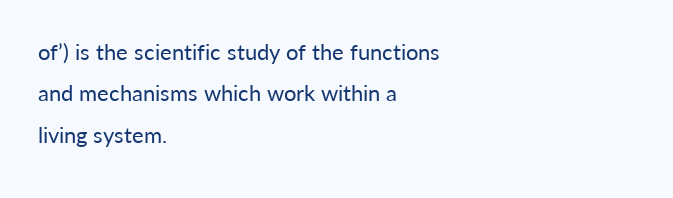of’) is the scientific study of the functions and mechanisms which work within a living system.